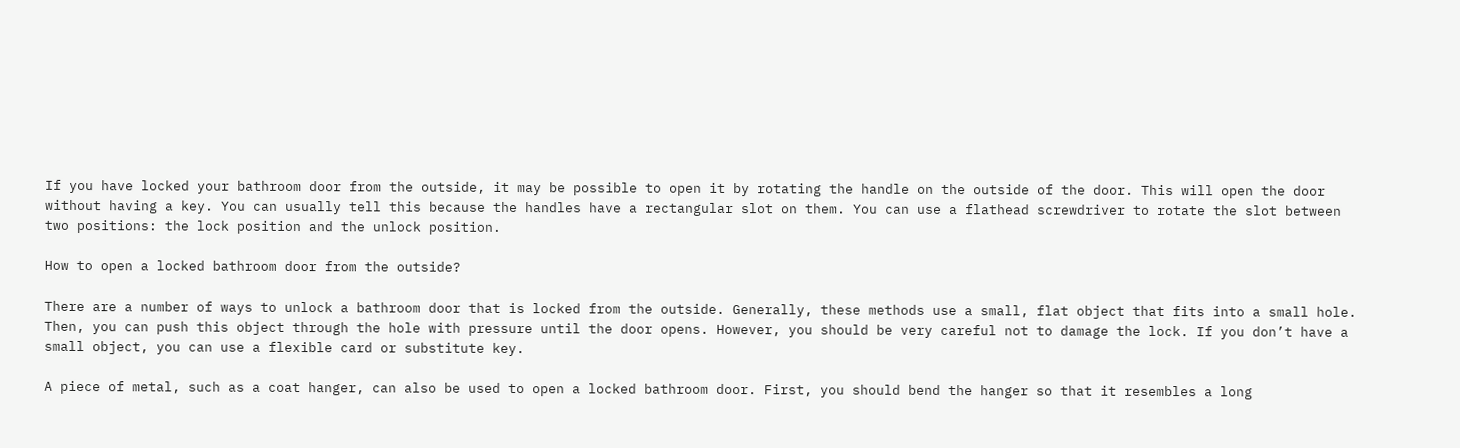If you have locked your bathroom door from the outside, it may be possible to open it by rotating the handle on the outside of the door. This will open the door without having a key. You can usually tell this because the handles have a rectangular slot on them. You can use a flathead screwdriver to rotate the slot between two positions: the lock position and the unlock position.

How to open a locked bathroom door from the outside?

There are a number of ways to unlock a bathroom door that is locked from the outside. Generally, these methods use a small, flat object that fits into a small hole. Then, you can push this object through the hole with pressure until the door opens. However, you should be very careful not to damage the lock. If you don’t have a small object, you can use a flexible card or substitute key.

A piece of metal, such as a coat hanger, can also be used to open a locked bathroom door. First, you should bend the hanger so that it resembles a long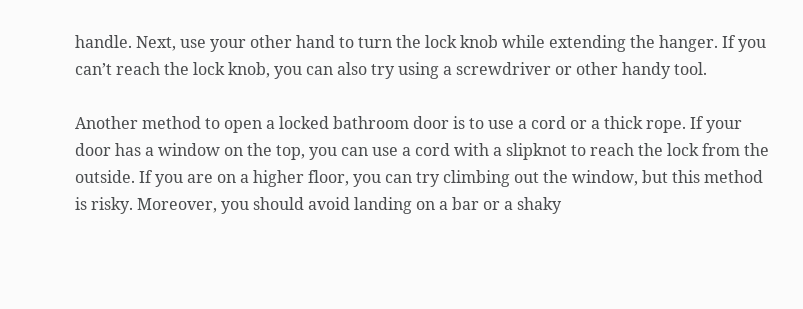handle. Next, use your other hand to turn the lock knob while extending the hanger. If you can’t reach the lock knob, you can also try using a screwdriver or other handy tool.

Another method to open a locked bathroom door is to use a cord or a thick rope. If your door has a window on the top, you can use a cord with a slipknot to reach the lock from the outside. If you are on a higher floor, you can try climbing out the window, but this method is risky. Moreover, you should avoid landing on a bar or a shaky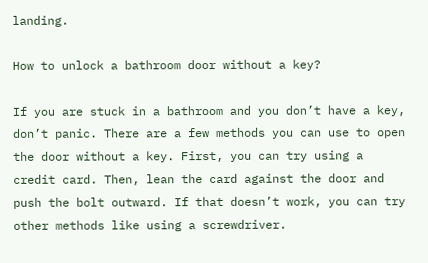landing.

How to unlock a bathroom door without a key?

If you are stuck in a bathroom and you don’t have a key, don’t panic. There are a few methods you can use to open the door without a key. First, you can try using a credit card. Then, lean the card against the door and push the bolt outward. If that doesn’t work, you can try other methods like using a screwdriver.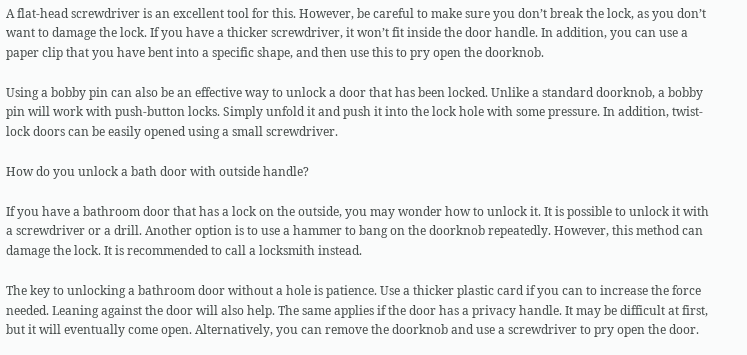A flat-head screwdriver is an excellent tool for this. However, be careful to make sure you don’t break the lock, as you don’t want to damage the lock. If you have a thicker screwdriver, it won’t fit inside the door handle. In addition, you can use a paper clip that you have bent into a specific shape, and then use this to pry open the doorknob.

Using a bobby pin can also be an effective way to unlock a door that has been locked. Unlike a standard doorknob, a bobby pin will work with push-button locks. Simply unfold it and push it into the lock hole with some pressure. In addition, twist-lock doors can be easily opened using a small screwdriver.

How do you unlock a bath door with outside handle?

If you have a bathroom door that has a lock on the outside, you may wonder how to unlock it. It is possible to unlock it with a screwdriver or a drill. Another option is to use a hammer to bang on the doorknob repeatedly. However, this method can damage the lock. It is recommended to call a locksmith instead.

The key to unlocking a bathroom door without a hole is patience. Use a thicker plastic card if you can to increase the force needed. Leaning against the door will also help. The same applies if the door has a privacy handle. It may be difficult at first, but it will eventually come open. Alternatively, you can remove the doorknob and use a screwdriver to pry open the door.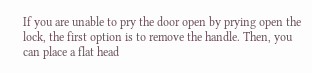If you are unable to pry the door open by prying open the lock, the first option is to remove the handle. Then, you can place a flat head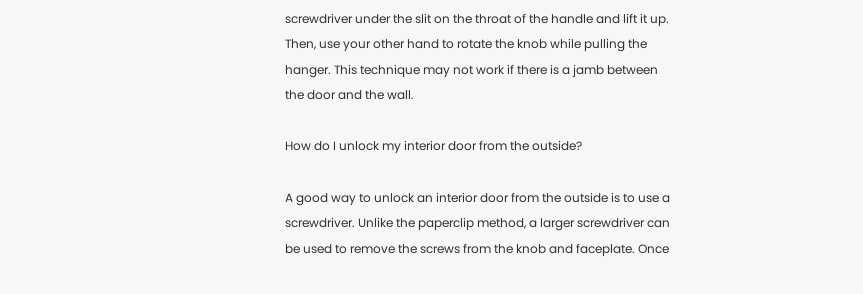screwdriver under the slit on the throat of the handle and lift it up. Then, use your other hand to rotate the knob while pulling the hanger. This technique may not work if there is a jamb between the door and the wall.

How do I unlock my interior door from the outside?

A good way to unlock an interior door from the outside is to use a screwdriver. Unlike the paperclip method, a larger screwdriver can be used to remove the screws from the knob and faceplate. Once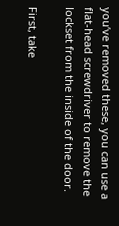you’ve removed these, you can use a flat-head screwdriver to remove the lockset from the inside of the door.

First, take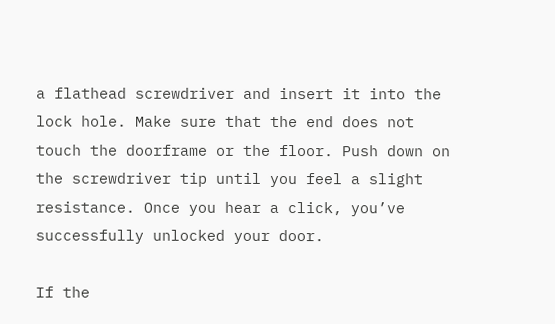a flathead screwdriver and insert it into the lock hole. Make sure that the end does not touch the doorframe or the floor. Push down on the screwdriver tip until you feel a slight resistance. Once you hear a click, you’ve successfully unlocked your door.

If the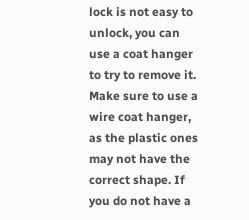lock is not easy to unlock, you can use a coat hanger to try to remove it. Make sure to use a wire coat hanger, as the plastic ones may not have the correct shape. If you do not have a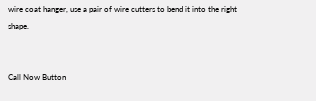wire coat hanger, use a pair of wire cutters to bend it into the right shape.


Call Now Button